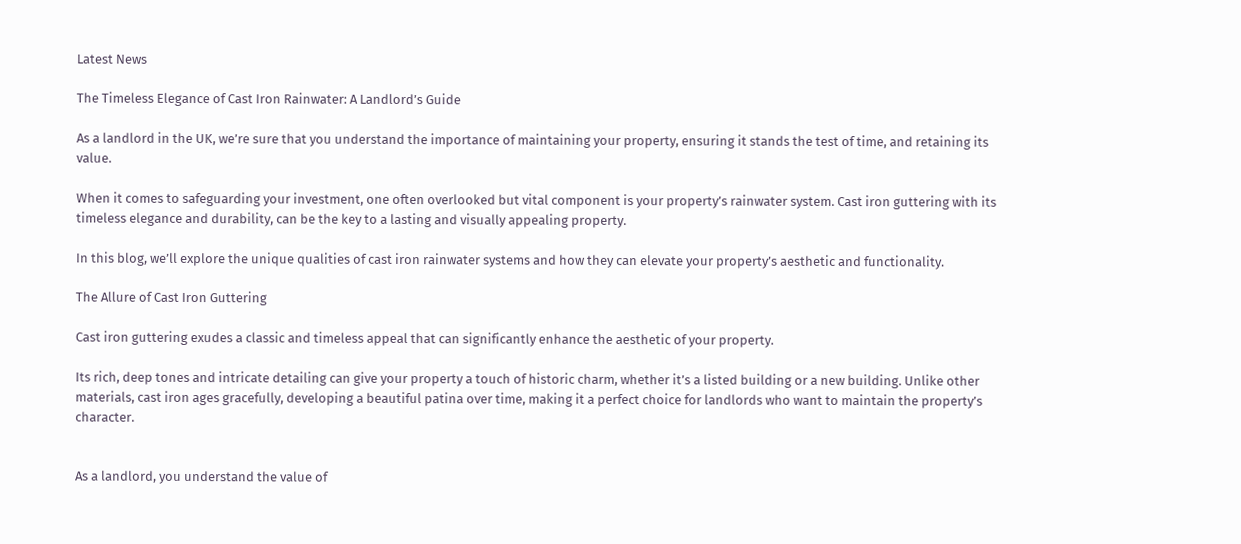Latest News

The Timeless Elegance of Cast Iron Rainwater: A Landlord’s Guide

As a landlord in the UK, we’re sure that you understand the importance of maintaining your property, ensuring it stands the test of time, and retaining its value.

When it comes to safeguarding your investment, one often overlooked but vital component is your property’s rainwater system. Cast iron guttering with its timeless elegance and durability, can be the key to a lasting and visually appealing property.

In this blog, we’ll explore the unique qualities of cast iron rainwater systems and how they can elevate your property’s aesthetic and functionality.

The Allure of Cast Iron Guttering

Cast iron guttering exudes a classic and timeless appeal that can significantly enhance the aesthetic of your property.

Its rich, deep tones and intricate detailing can give your property a touch of historic charm, whether it’s a listed building or a new building. Unlike other materials, cast iron ages gracefully, developing a beautiful patina over time, making it a perfect choice for landlords who want to maintain the property’s character.


As a landlord, you understand the value of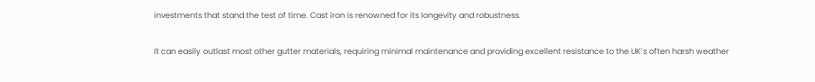investments that stand the test of time. Cast iron is renowned for its longevity and robustness.

It can easily outlast most other gutter materials, requiring minimal maintenance and providing excellent resistance to the UK’s often harsh weather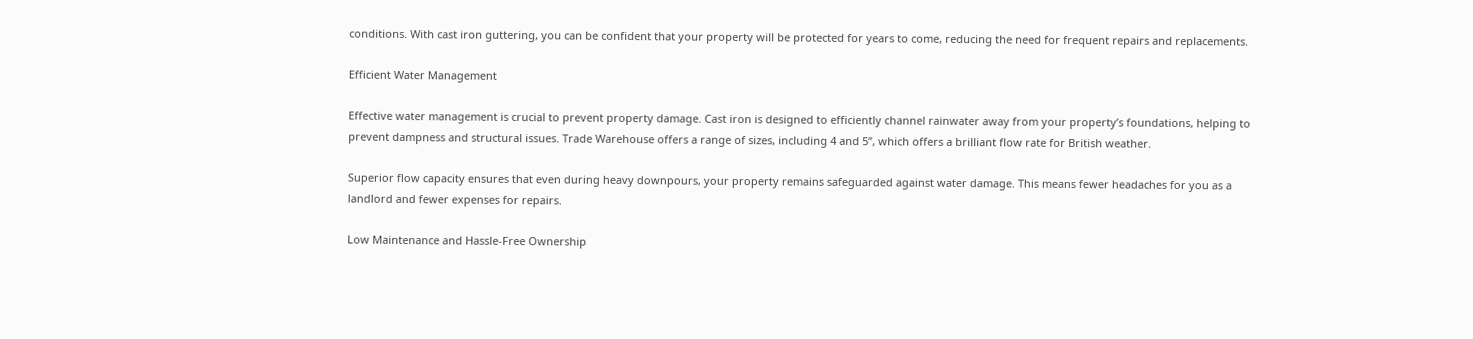conditions. With cast iron guttering, you can be confident that your property will be protected for years to come, reducing the need for frequent repairs and replacements.

Efficient Water Management

Effective water management is crucial to prevent property damage. Cast iron is designed to efficiently channel rainwater away from your property’s foundations, helping to prevent dampness and structural issues. Trade Warehouse offers a range of sizes, including 4 and 5”, which offers a brilliant flow rate for British weather.

Superior flow capacity ensures that even during heavy downpours, your property remains safeguarded against water damage. This means fewer headaches for you as a landlord and fewer expenses for repairs.

Low Maintenance and Hassle-Free Ownership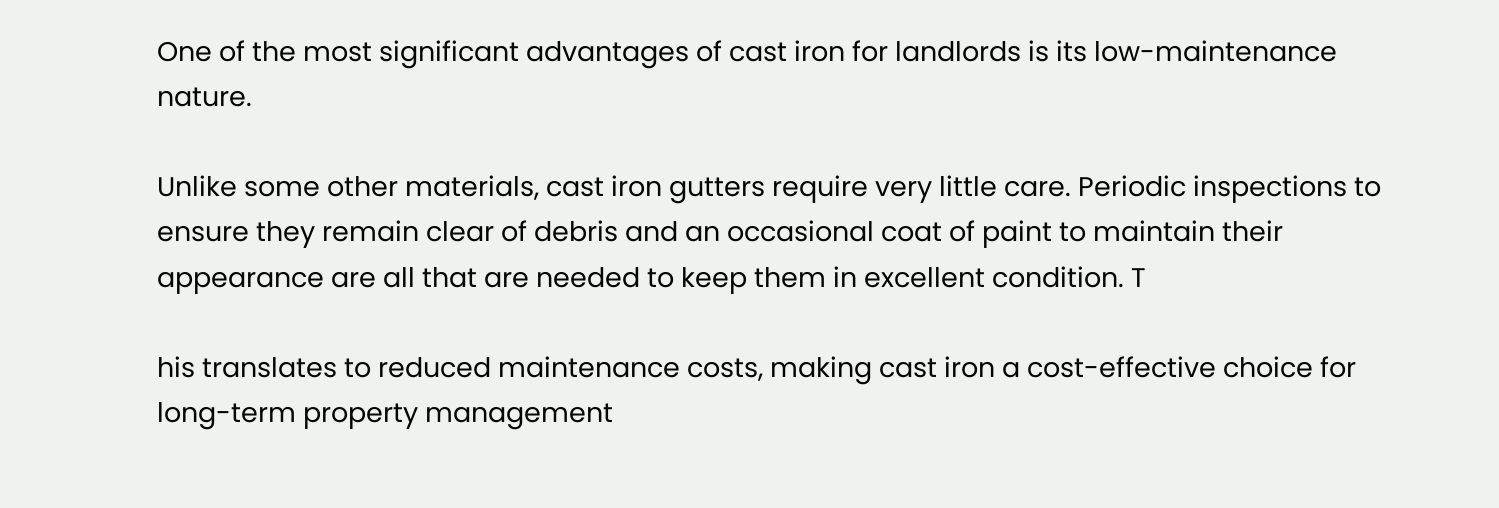One of the most significant advantages of cast iron for landlords is its low-maintenance nature.

Unlike some other materials, cast iron gutters require very little care. Periodic inspections to ensure they remain clear of debris and an occasional coat of paint to maintain their appearance are all that are needed to keep them in excellent condition. T

his translates to reduced maintenance costs, making cast iron a cost-effective choice for long-term property management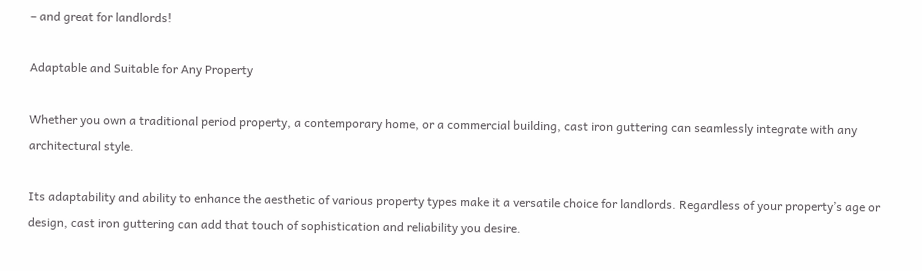– and great for landlords!

Adaptable and Suitable for Any Property

Whether you own a traditional period property, a contemporary home, or a commercial building, cast iron guttering can seamlessly integrate with any architectural style.

Its adaptability and ability to enhance the aesthetic of various property types make it a versatile choice for landlords. Regardless of your property’s age or design, cast iron guttering can add that touch of sophistication and reliability you desire.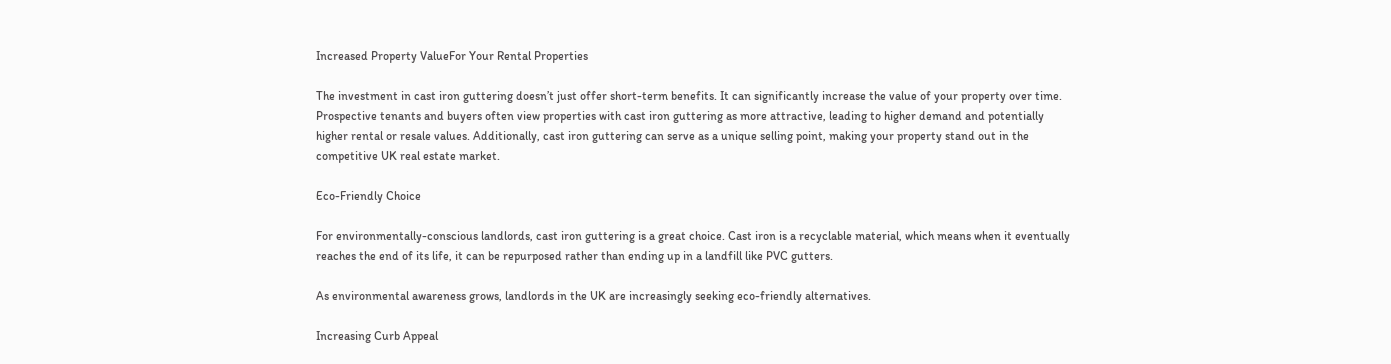Increased Property ValueFor Your Rental Properties

The investment in cast iron guttering doesn’t just offer short-term benefits. It can significantly increase the value of your property over time. Prospective tenants and buyers often view properties with cast iron guttering as more attractive, leading to higher demand and potentially higher rental or resale values. Additionally, cast iron guttering can serve as a unique selling point, making your property stand out in the competitive UK real estate market.

Eco-Friendly Choice

For environmentally-conscious landlords, cast iron guttering is a great choice. Cast iron is a recyclable material, which means when it eventually reaches the end of its life, it can be repurposed rather than ending up in a landfill like PVC gutters.

As environmental awareness grows, landlords in the UK are increasingly seeking eco-friendly alternatives.

Increasing Curb Appeal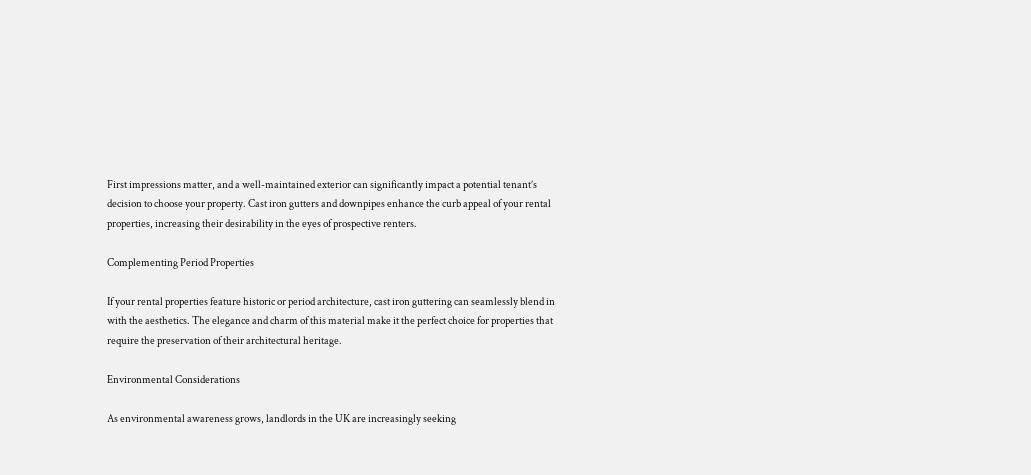First impressions matter, and a well-maintained exterior can significantly impact a potential tenant’s decision to choose your property. Cast iron gutters and downpipes enhance the curb appeal of your rental properties, increasing their desirability in the eyes of prospective renters.

Complementing Period Properties

If your rental properties feature historic or period architecture, cast iron guttering can seamlessly blend in with the aesthetics. The elegance and charm of this material make it the perfect choice for properties that require the preservation of their architectural heritage.

Environmental Considerations

As environmental awareness grows, landlords in the UK are increasingly seeking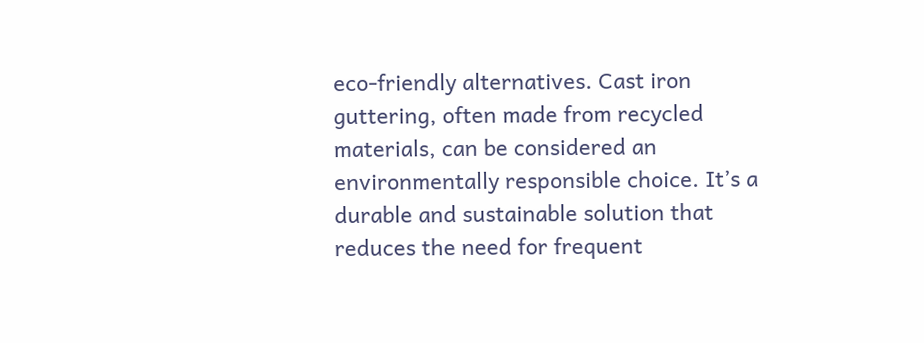eco-friendly alternatives. Cast iron guttering, often made from recycled materials, can be considered an environmentally responsible choice. It’s a durable and sustainable solution that reduces the need for frequent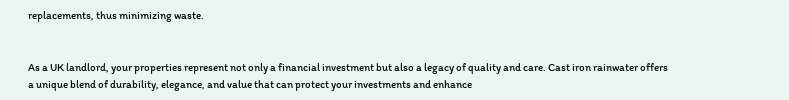replacements, thus minimizing waste.


As a UK landlord, your properties represent not only a financial investment but also a legacy of quality and care. Cast iron rainwater offers a unique blend of durability, elegance, and value that can protect your investments and enhance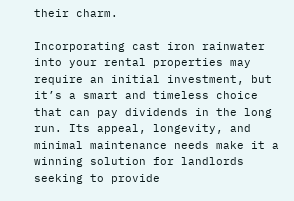their charm.

Incorporating cast iron rainwater into your rental properties may require an initial investment, but it’s a smart and timeless choice that can pay dividends in the long run. Its appeal, longevity, and minimal maintenance needs make it a winning solution for landlords seeking to provide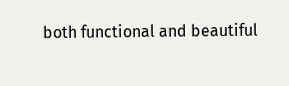both functional and beautiful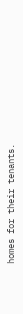homes for their tenants.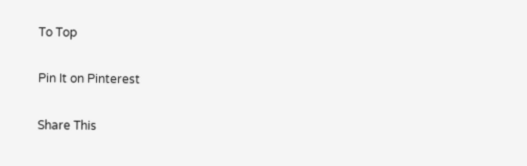To Top

Pin It on Pinterest

Share This